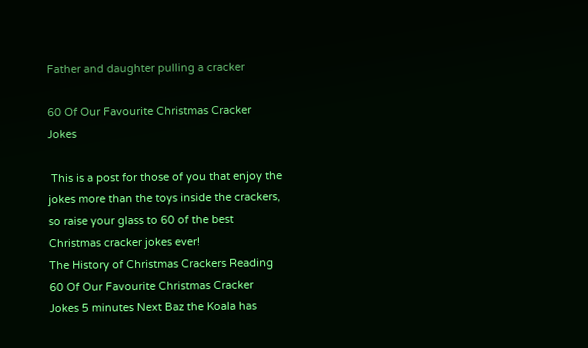Father and daughter pulling a cracker

60 Of Our Favourite Christmas Cracker Jokes

 This is a post for those of you that enjoy the jokes more than the toys inside the crackers, so raise your glass to 60 of the best Christmas cracker jokes ever!
The History of Christmas Crackers Reading 60 Of Our Favourite Christmas Cracker Jokes 5 minutes Next Baz the Koala has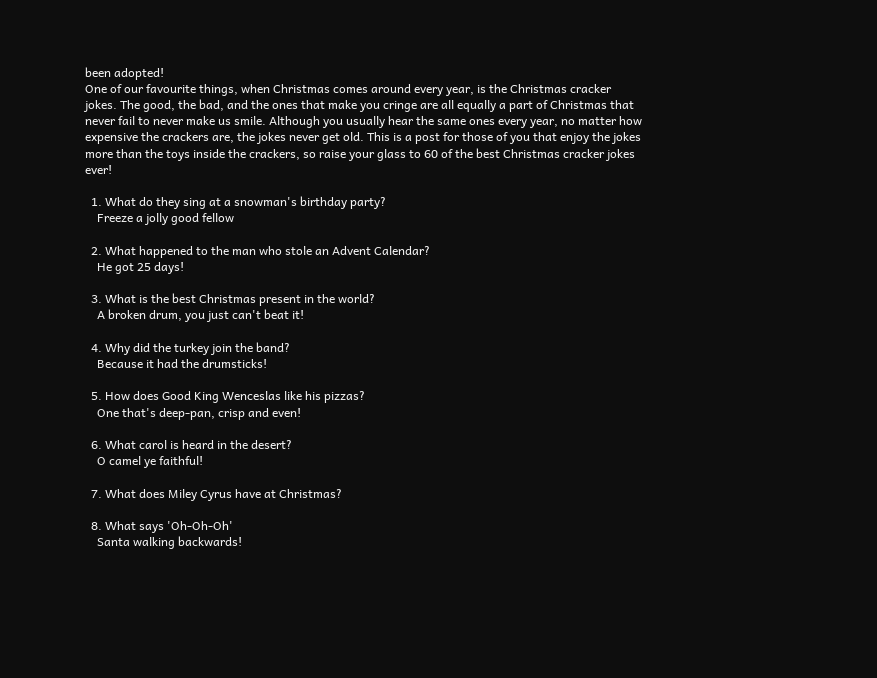been adopted!
One of our favourite things, when Christmas comes around every year, is the Christmas cracker jokes. The good, the bad, and the ones that make you cringe are all equally a part of Christmas that never fail to never make us smile. Although you usually hear the same ones every year, no matter how expensive the crackers are, the jokes never get old. This is a post for those of you that enjoy the jokes more than the toys inside the crackers, so raise your glass to 60 of the best Christmas cracker jokes ever!

  1. What do they sing at a snowman's birthday party?
    Freeze a jolly good fellow

  2. What happened to the man who stole an Advent Calendar?
    He got 25 days!

  3. What is the best Christmas present in the world?
    A broken drum, you just can't beat it!

  4. Why did the turkey join the band?
    Because it had the drumsticks!

  5. How does Good King Wenceslas like his pizzas?
    One that's deep-pan, crisp and even!

  6. What carol is heard in the desert?
    O camel ye faithful!

  7. What does Miley Cyrus have at Christmas?

  8. What says 'Oh-Oh-Oh'
    Santa walking backwards!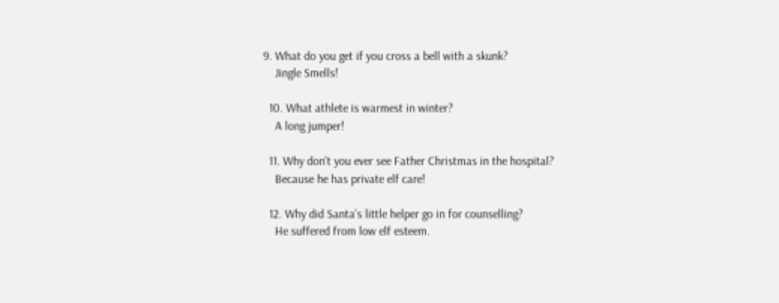9. What do you get if you cross a bell with a skunk?
    Jingle Smells!

  10. What athlete is warmest in winter?
    A long jumper!

  11. Why don't you ever see Father Christmas in the hospital?
    Because he has private elf care!

  12. Why did Santa’s little helper go in for counselling?
    He suffered from low elf esteem.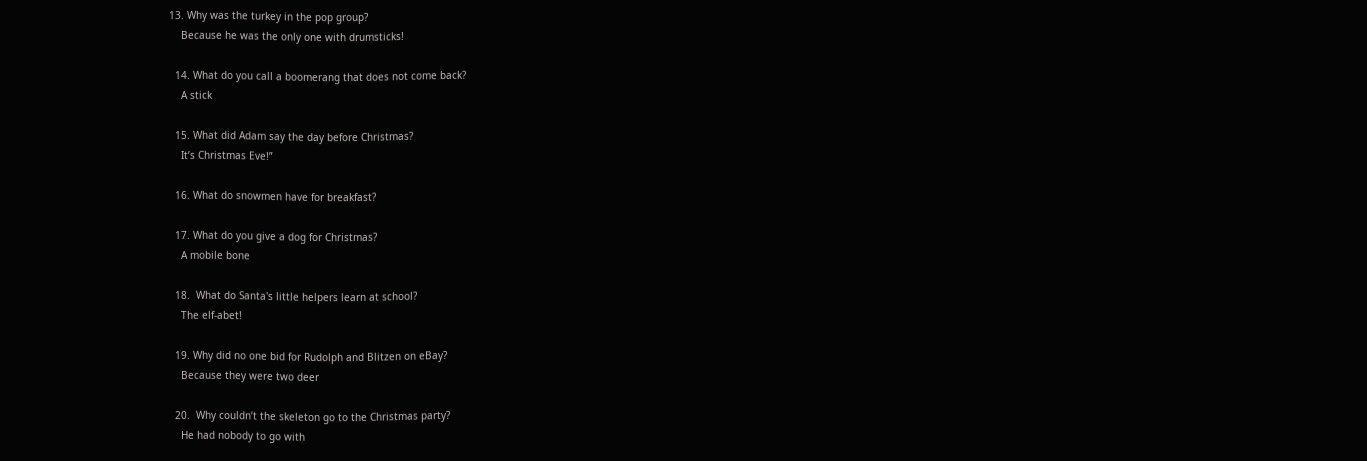13. Why was the turkey in the pop group?
    Because he was the only one with drumsticks!

  14. What do you call a boomerang that does not come back?
    A stick

  15. What did Adam say the day before Christmas?
    It’s Christmas Eve!”

  16. What do snowmen have for breakfast?

  17. What do you give a dog for Christmas?
    A mobile bone

  18.  What do Santa's little helpers learn at school?
    The elf-abet!

  19. Why did no one bid for Rudolph and Blitzen on eBay?
    Because they were two deer

  20.  Why couldn’t the skeleton go to the Christmas party?
    He had nobody to go with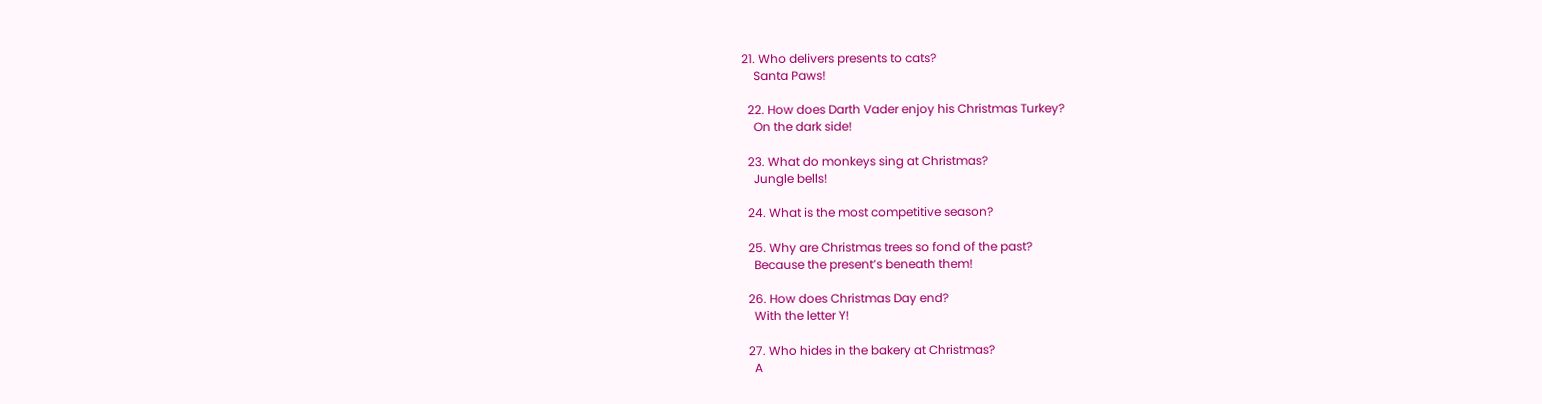21. Who delivers presents to cats?
    Santa Paws!

  22. How does Darth Vader enjoy his Christmas Turkey?
    On the dark side!

  23. What do monkeys sing at Christmas?
    Jungle bells!

  24. What is the most competitive season?

  25. Why are Christmas trees so fond of the past?
    Because the present’s beneath them!

  26. How does Christmas Day end?
    With the letter Y!

  27. Who hides in the bakery at Christmas?
    A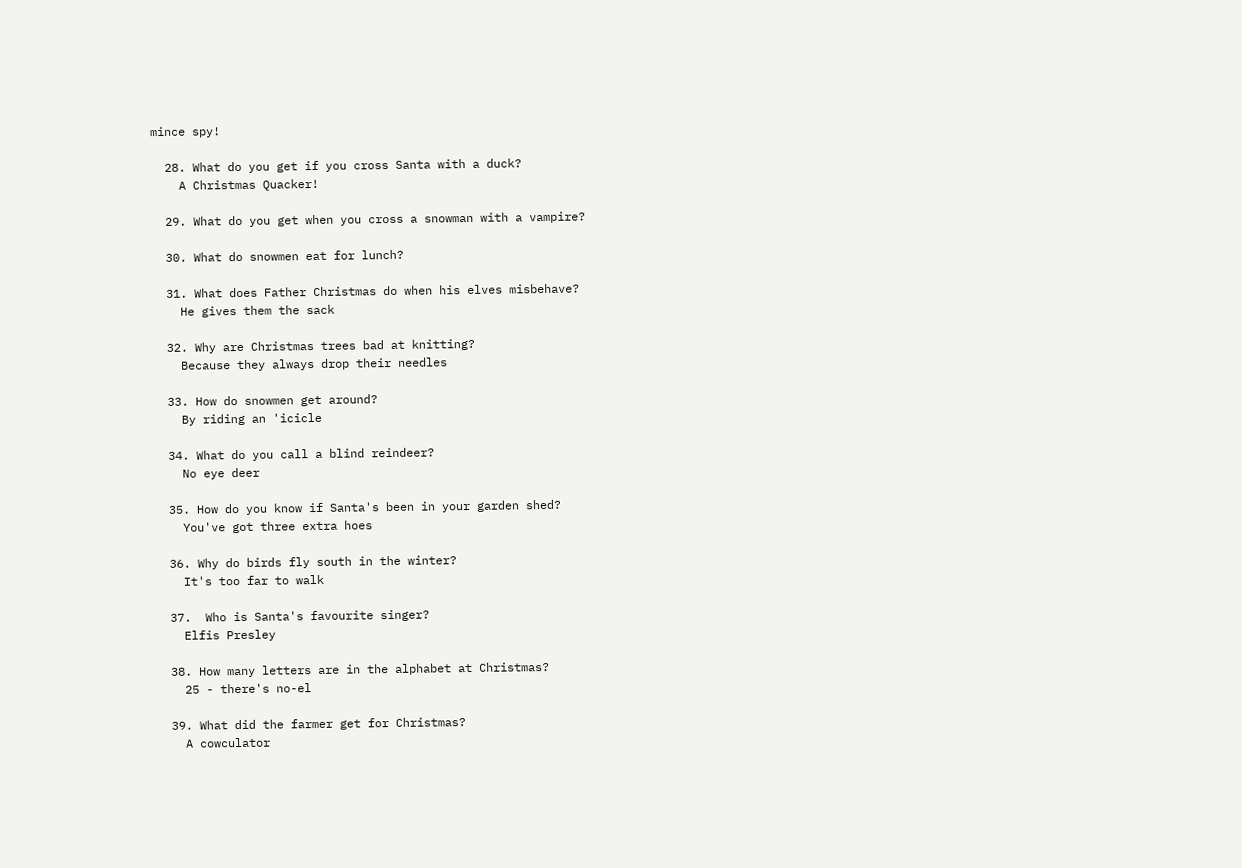mince spy!

  28. What do you get if you cross Santa with a duck?
    A Christmas Quacker!

  29. What do you get when you cross a snowman with a vampire?

  30. What do snowmen eat for lunch?

  31. What does Father Christmas do when his elves misbehave?
    He gives them the sack

  32. Why are Christmas trees bad at knitting?
    Because they always drop their needles

  33. How do snowmen get around?
    By riding an 'icicle

  34. What do you call a blind reindeer?
    No eye deer

  35. How do you know if Santa's been in your garden shed?
    You've got three extra hoes

  36. Why do birds fly south in the winter?
    It's too far to walk

  37.  Who is Santa's favourite singer?
    Elfis Presley

  38. How many letters are in the alphabet at Christmas?
    25 - there's no-el

  39. What did the farmer get for Christmas?
    A cowculator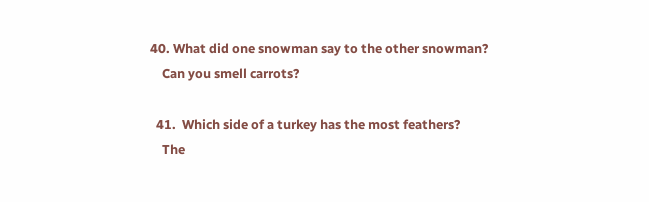40. What did one snowman say to the other snowman?
    Can you smell carrots?

  41.  Which side of a turkey has the most feathers?
    The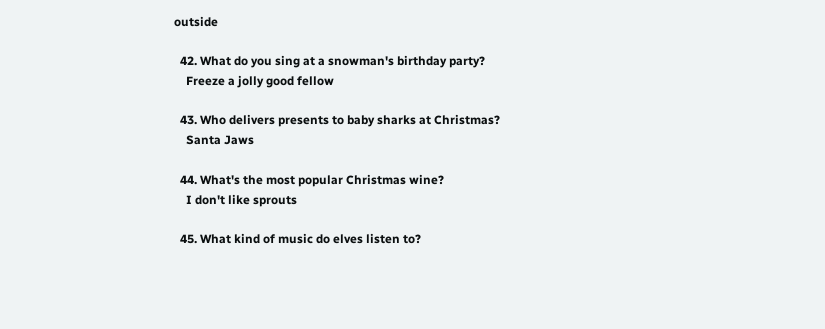outside

  42. What do you sing at a snowman's birthday party?
    Freeze a jolly good fellow

  43. Who delivers presents to baby sharks at Christmas?
    Santa Jaws

  44. What's the most popular Christmas wine?
    I don't like sprouts

  45. What kind of music do elves listen to?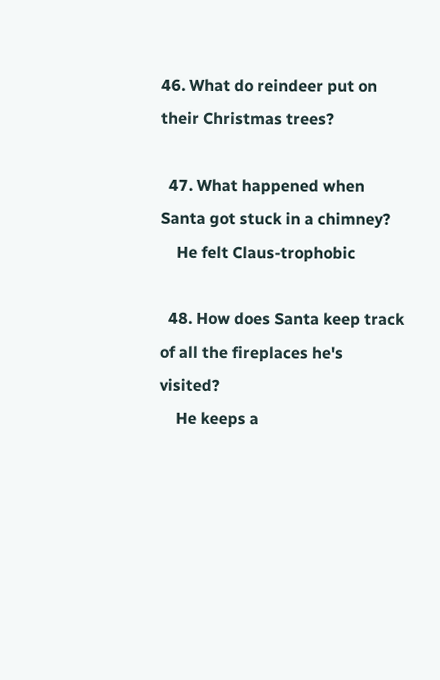46. What do reindeer put on their Christmas trees?

  47. What happened when Santa got stuck in a chimney?
    He felt Claus-trophobic

  48. How does Santa keep track of all the fireplaces he's visited?
    He keeps a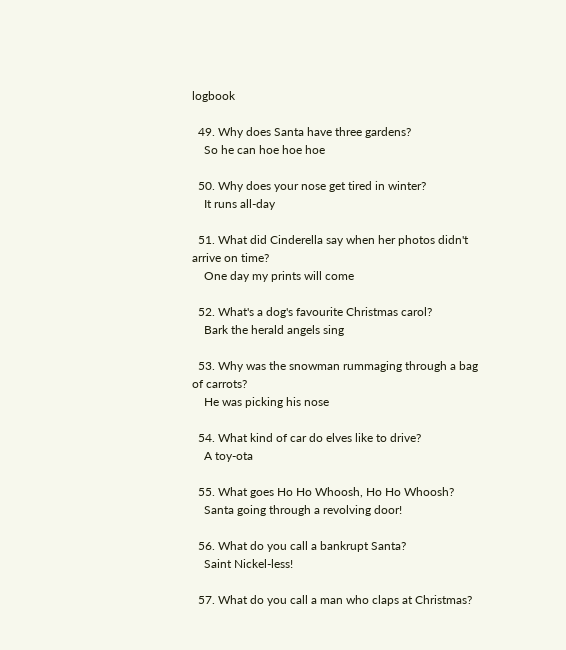logbook

  49. Why does Santa have three gardens?
    So he can hoe hoe hoe

  50. Why does your nose get tired in winter?
    It runs all-day

  51. What did Cinderella say when her photos didn't arrive on time?
    One day my prints will come

  52. What's a dog's favourite Christmas carol?
    Bark the herald angels sing

  53. Why was the snowman rummaging through a bag of carrots?
    He was picking his nose

  54. What kind of car do elves like to drive?
    A toy-ota

  55. What goes Ho Ho Whoosh, Ho Ho Whoosh?
    Santa going through a revolving door!

  56. What do you call a bankrupt Santa?
    Saint Nickel-less!

  57. What do you call a man who claps at Christmas?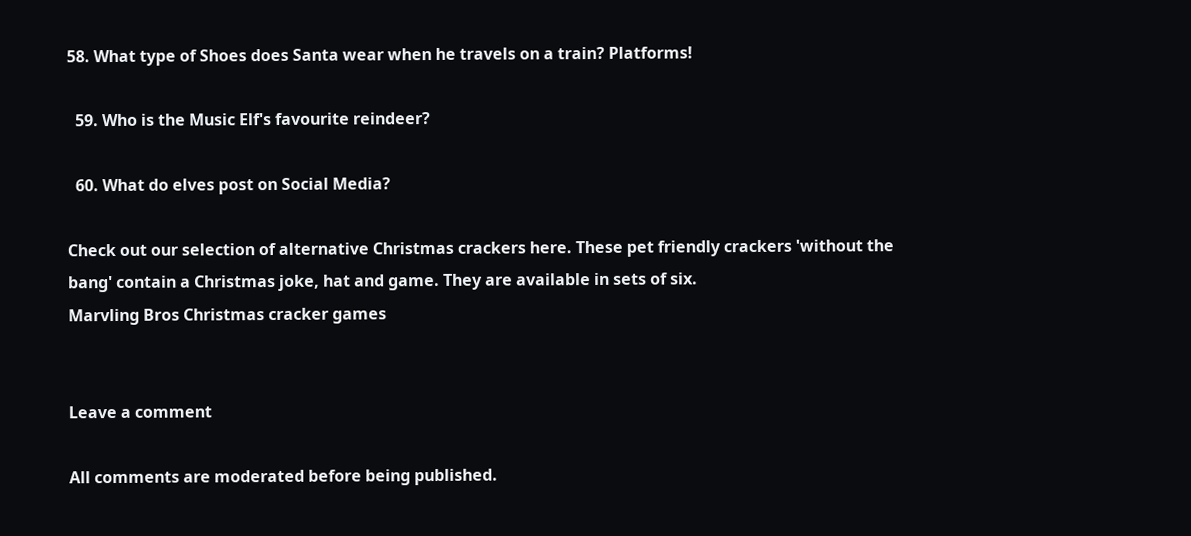58. What type of Shoes does Santa wear when he travels on a train? Platforms!

  59. Who is the Music Elf's favourite reindeer?

  60. What do elves post on Social Media?

Check out our selection of alternative Christmas crackers here. These pet friendly crackers 'without the bang' contain a Christmas joke, hat and game. They are available in sets of six.
Marvling Bros Christmas cracker games


Leave a comment

All comments are moderated before being published.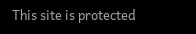This site is protected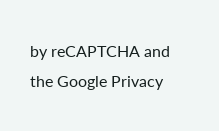by reCAPTCHA and the Google Privacy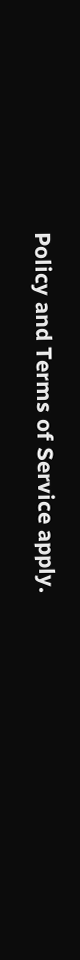Policy and Terms of Service apply.